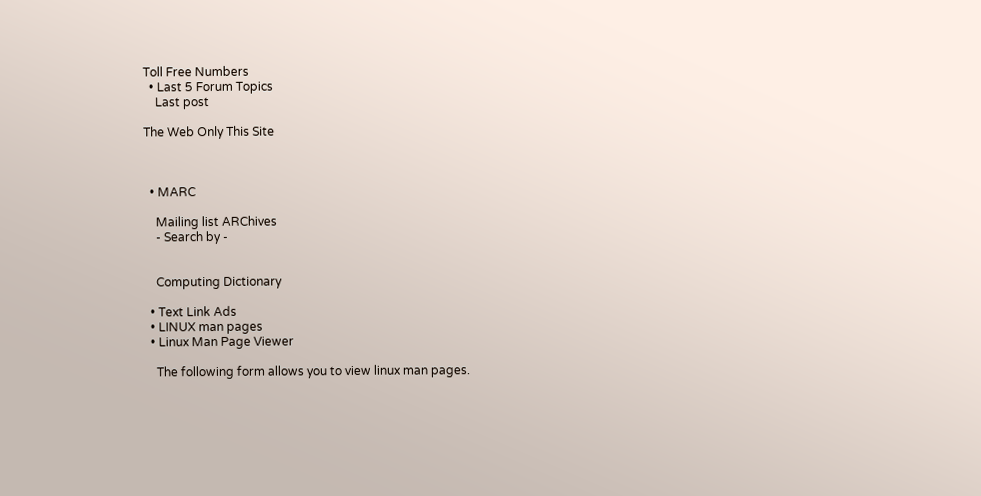Toll Free Numbers
  • Last 5 Forum Topics
    Last post

The Web Only This Site



  • MARC

    Mailing list ARChives
    - Search by -


    Computing Dictionary

  • Text Link Ads
  • LINUX man pages
  • Linux Man Page Viewer

    The following form allows you to view linux man pages.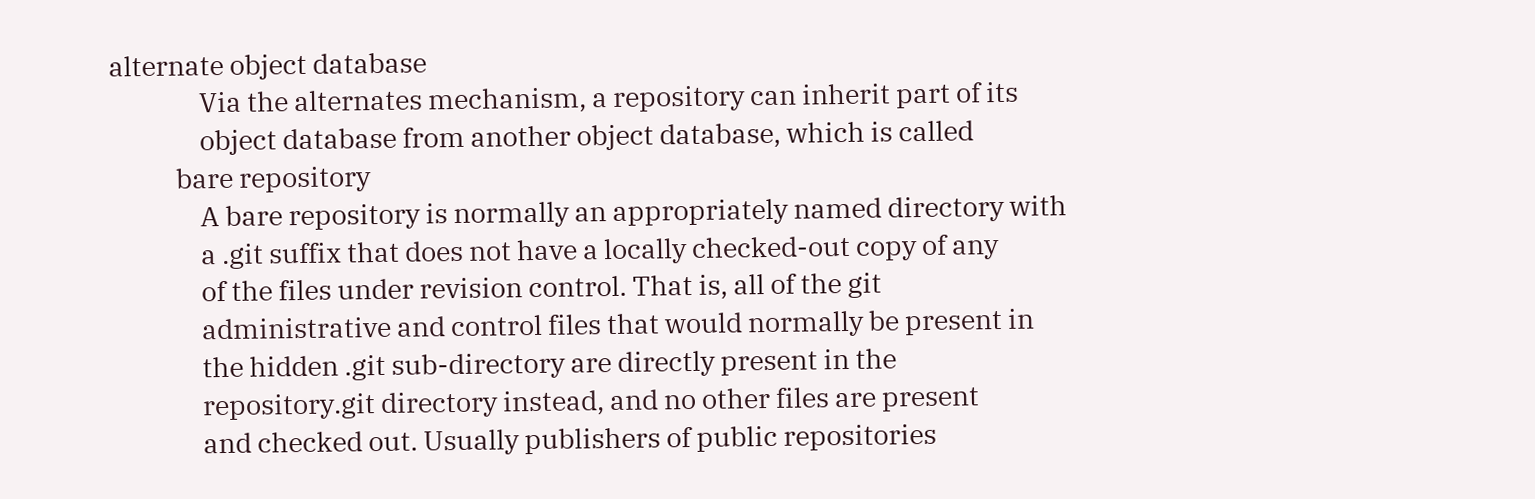alternate object database
               Via the alternates mechanism, a repository can inherit part of its
               object database from another object database, which is called
           bare repository
               A bare repository is normally an appropriately named directory with
               a .git suffix that does not have a locally checked-out copy of any
               of the files under revision control. That is, all of the git
               administrative and control files that would normally be present in
               the hidden .git sub-directory are directly present in the
               repository.git directory instead, and no other files are present
               and checked out. Usually publishers of public repositories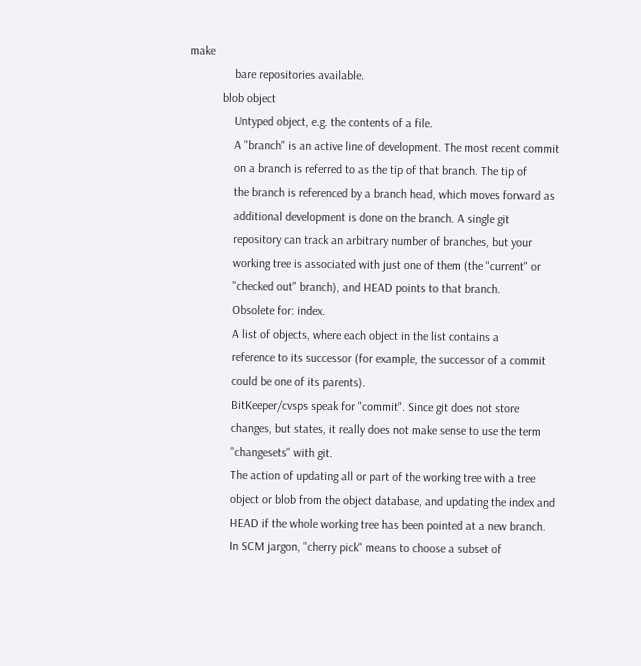make
               bare repositories available.
           blob object
               Untyped object, e.g. the contents of a file.
               A "branch" is an active line of development. The most recent commit
               on a branch is referred to as the tip of that branch. The tip of
               the branch is referenced by a branch head, which moves forward as
               additional development is done on the branch. A single git
               repository can track an arbitrary number of branches, but your
               working tree is associated with just one of them (the "current" or
               "checked out" branch), and HEAD points to that branch.
               Obsolete for: index.
               A list of objects, where each object in the list contains a
               reference to its successor (for example, the successor of a commit
               could be one of its parents).
               BitKeeper/cvsps speak for "commit". Since git does not store
               changes, but states, it really does not make sense to use the term
               "changesets" with git.
               The action of updating all or part of the working tree with a tree
               object or blob from the object database, and updating the index and
               HEAD if the whole working tree has been pointed at a new branch.
               In SCM jargon, "cherry pick" means to choose a subset of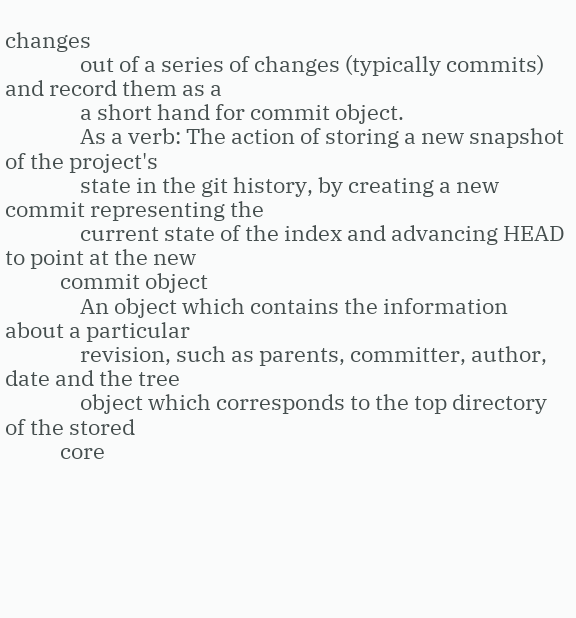changes
               out of a series of changes (typically commits) and record them as a
               a short hand for commit object.
               As a verb: The action of storing a new snapshot of the project's
               state in the git history, by creating a new commit representing the
               current state of the index and advancing HEAD to point at the new
           commit object
               An object which contains the information about a particular
               revision, such as parents, committer, author, date and the tree
               object which corresponds to the top directory of the stored
           core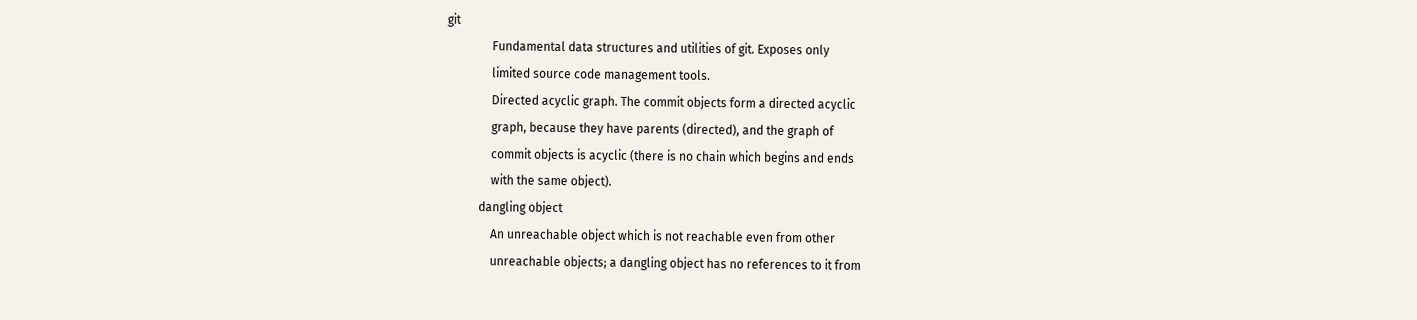git
               Fundamental data structures and utilities of git. Exposes only
               limited source code management tools.
               Directed acyclic graph. The commit objects form a directed acyclic
               graph, because they have parents (directed), and the graph of
               commit objects is acyclic (there is no chain which begins and ends
               with the same object).
           dangling object
               An unreachable object which is not reachable even from other
               unreachable objects; a dangling object has no references to it from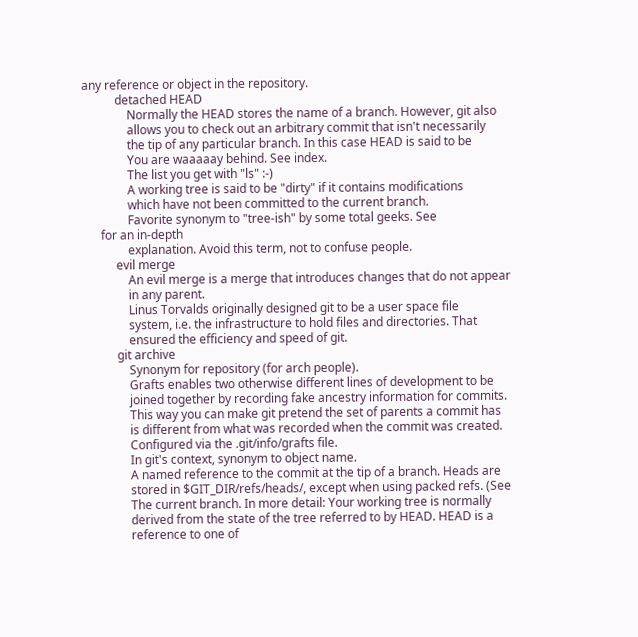any reference or object in the repository.
           detached HEAD
               Normally the HEAD stores the name of a branch. However, git also
               allows you to check out an arbitrary commit that isn't necessarily
               the tip of any particular branch. In this case HEAD is said to be
               You are waaaaay behind. See index.
               The list you get with "ls" :-)
               A working tree is said to be "dirty" if it contains modifications
               which have not been committed to the current branch.
               Favorite synonym to "tree-ish" by some total geeks. See
      for an in-depth
               explanation. Avoid this term, not to confuse people.
           evil merge
               An evil merge is a merge that introduces changes that do not appear
               in any parent.
               Linus Torvalds originally designed git to be a user space file
               system, i.e. the infrastructure to hold files and directories. That
               ensured the efficiency and speed of git.
           git archive
               Synonym for repository (for arch people).
               Grafts enables two otherwise different lines of development to be
               joined together by recording fake ancestry information for commits.
               This way you can make git pretend the set of parents a commit has
               is different from what was recorded when the commit was created.
               Configured via the .git/info/grafts file.
               In git's context, synonym to object name.
               A named reference to the commit at the tip of a branch. Heads are
               stored in $GIT_DIR/refs/heads/, except when using packed refs. (See
               The current branch. In more detail: Your working tree is normally
               derived from the state of the tree referred to by HEAD. HEAD is a
               reference to one of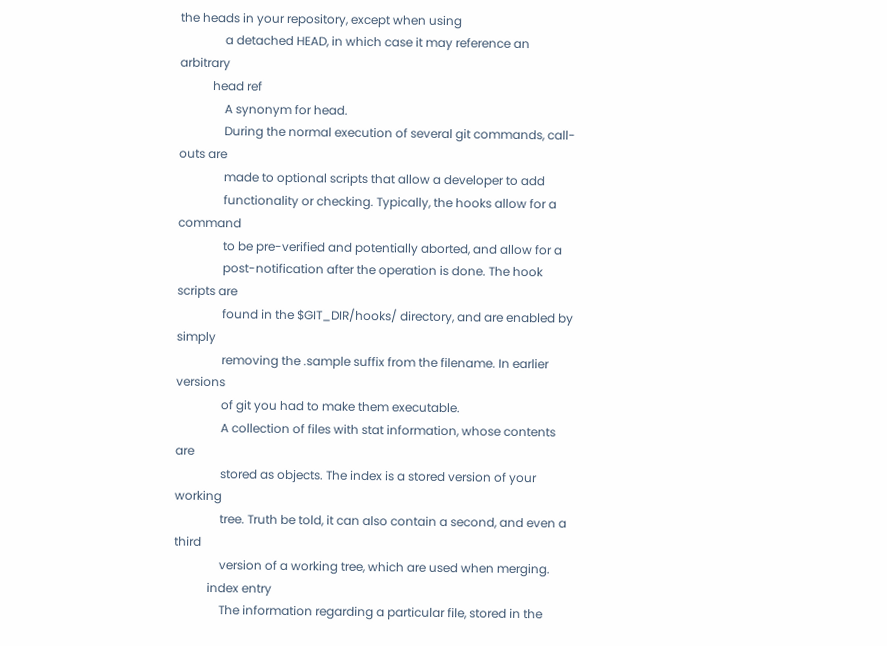the heads in your repository, except when using
               a detached HEAD, in which case it may reference an arbitrary
           head ref
               A synonym for head.
               During the normal execution of several git commands, call-outs are
               made to optional scripts that allow a developer to add
               functionality or checking. Typically, the hooks allow for a command
               to be pre-verified and potentially aborted, and allow for a
               post-notification after the operation is done. The hook scripts are
               found in the $GIT_DIR/hooks/ directory, and are enabled by simply
               removing the .sample suffix from the filename. In earlier versions
               of git you had to make them executable.
               A collection of files with stat information, whose contents are
               stored as objects. The index is a stored version of your working
               tree. Truth be told, it can also contain a second, and even a third
               version of a working tree, which are used when merging.
           index entry
               The information regarding a particular file, stored in the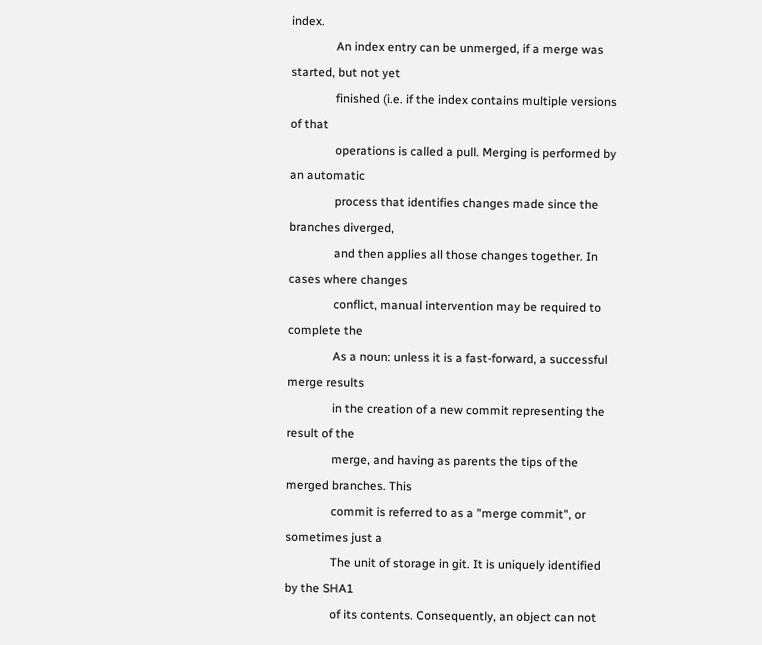index.
               An index entry can be unmerged, if a merge was started, but not yet
               finished (i.e. if the index contains multiple versions of that
               operations is called a pull. Merging is performed by an automatic
               process that identifies changes made since the branches diverged,
               and then applies all those changes together. In cases where changes
               conflict, manual intervention may be required to complete the
               As a noun: unless it is a fast-forward, a successful merge results
               in the creation of a new commit representing the result of the
               merge, and having as parents the tips of the merged branches. This
               commit is referred to as a "merge commit", or sometimes just a
               The unit of storage in git. It is uniquely identified by the SHA1
               of its contents. Consequently, an object can not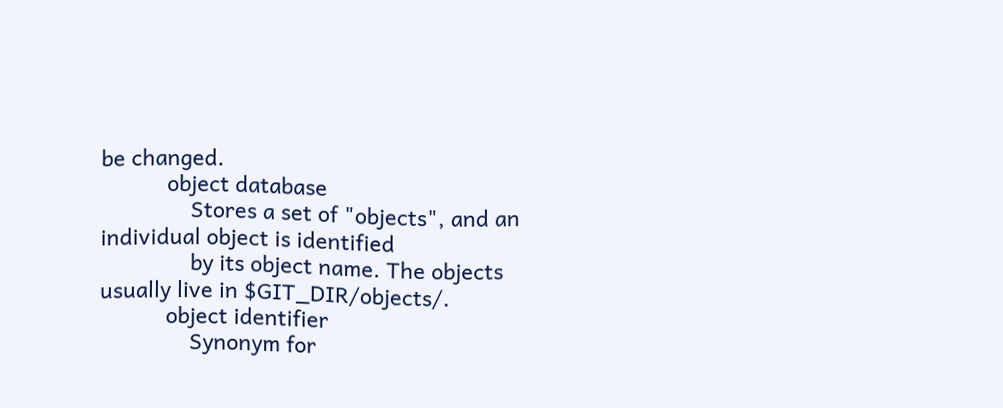be changed.
           object database
               Stores a set of "objects", and an individual object is identified
               by its object name. The objects usually live in $GIT_DIR/objects/.
           object identifier
               Synonym for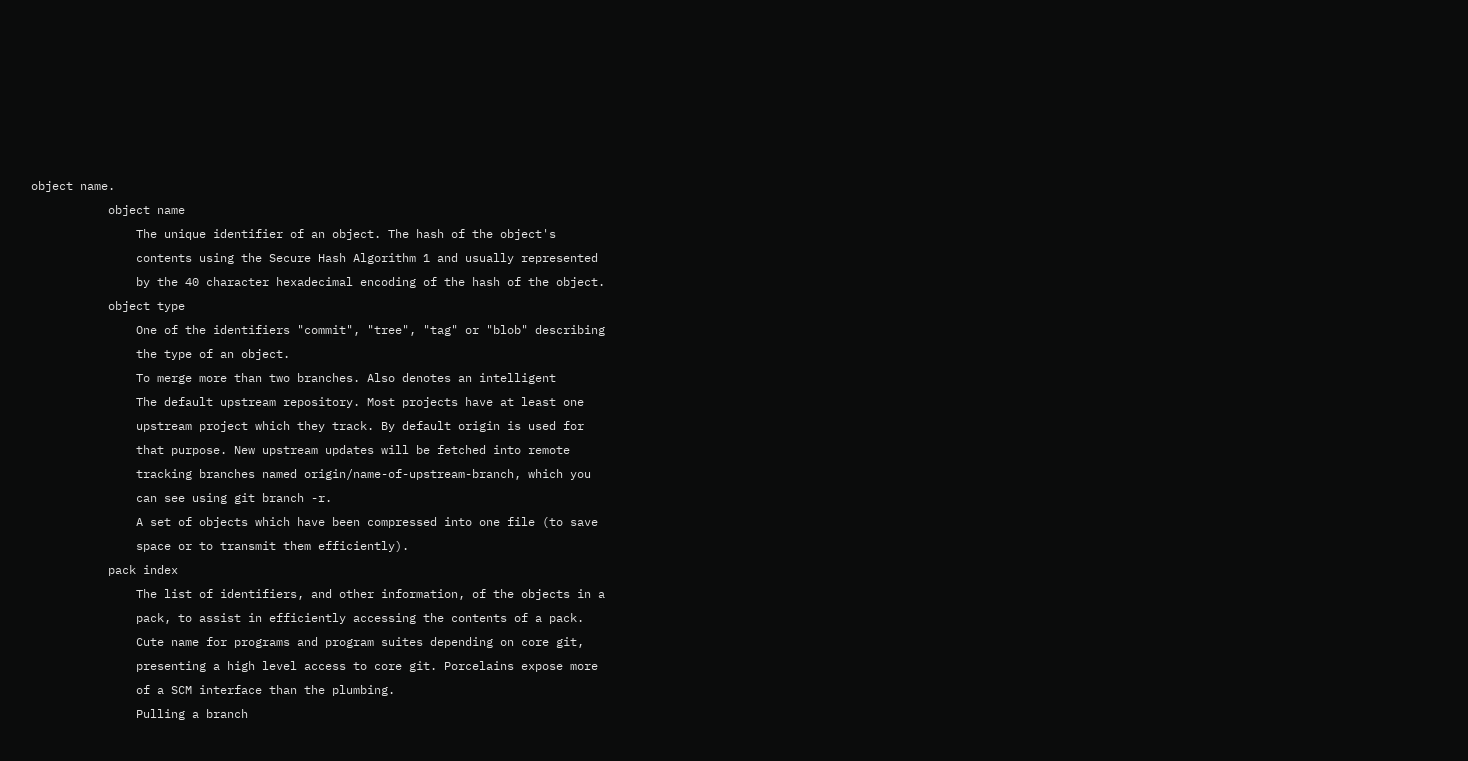object name.
           object name
               The unique identifier of an object. The hash of the object's
               contents using the Secure Hash Algorithm 1 and usually represented
               by the 40 character hexadecimal encoding of the hash of the object.
           object type
               One of the identifiers "commit", "tree", "tag" or "blob" describing
               the type of an object.
               To merge more than two branches. Also denotes an intelligent
               The default upstream repository. Most projects have at least one
               upstream project which they track. By default origin is used for
               that purpose. New upstream updates will be fetched into remote
               tracking branches named origin/name-of-upstream-branch, which you
               can see using git branch -r.
               A set of objects which have been compressed into one file (to save
               space or to transmit them efficiently).
           pack index
               The list of identifiers, and other information, of the objects in a
               pack, to assist in efficiently accessing the contents of a pack.
               Cute name for programs and program suites depending on core git,
               presenting a high level access to core git. Porcelains expose more
               of a SCM interface than the plumbing.
               Pulling a branch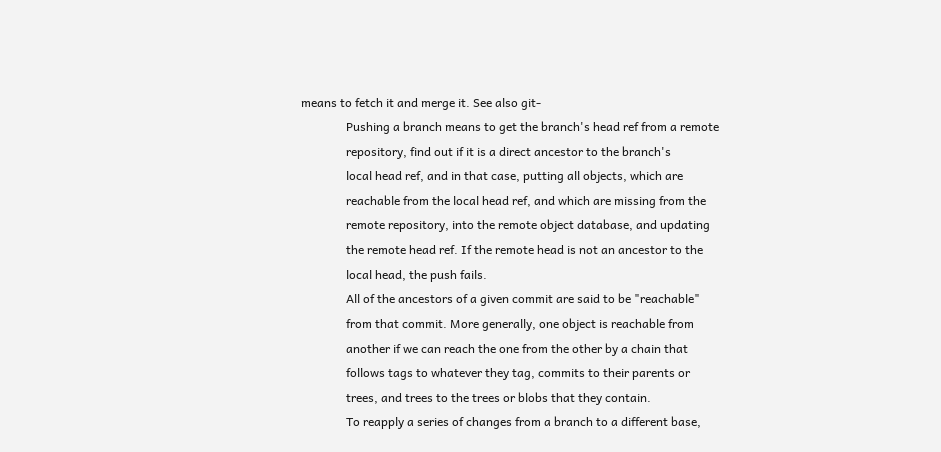means to fetch it and merge it. See also git-
               Pushing a branch means to get the branch's head ref from a remote
               repository, find out if it is a direct ancestor to the branch's
               local head ref, and in that case, putting all objects, which are
               reachable from the local head ref, and which are missing from the
               remote repository, into the remote object database, and updating
               the remote head ref. If the remote head is not an ancestor to the
               local head, the push fails.
               All of the ancestors of a given commit are said to be "reachable"
               from that commit. More generally, one object is reachable from
               another if we can reach the one from the other by a chain that
               follows tags to whatever they tag, commits to their parents or
               trees, and trees to the trees or blobs that they contain.
               To reapply a series of changes from a branch to a different base,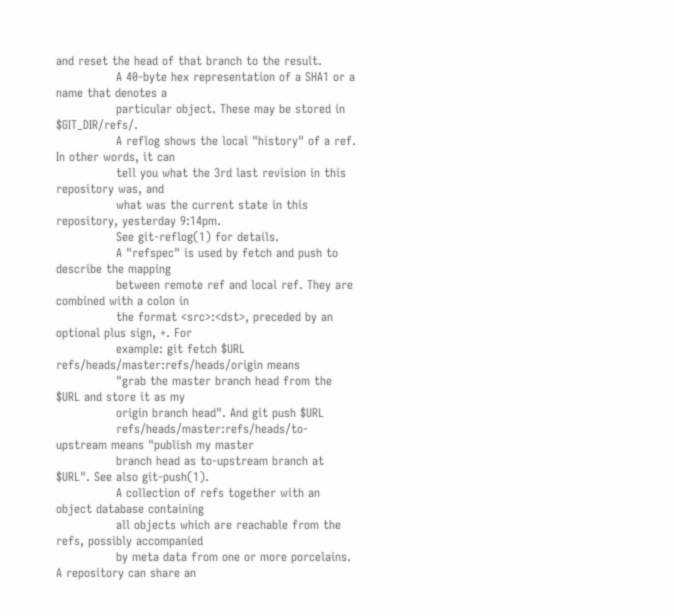and reset the head of that branch to the result.
               A 40-byte hex representation of a SHA1 or a name that denotes a
               particular object. These may be stored in $GIT_DIR/refs/.
               A reflog shows the local "history" of a ref. In other words, it can
               tell you what the 3rd last revision in this repository was, and
               what was the current state in this repository, yesterday 9:14pm.
               See git-reflog(1) for details.
               A "refspec" is used by fetch and push to describe the mapping
               between remote ref and local ref. They are combined with a colon in
               the format <src>:<dst>, preceded by an optional plus sign, +. For
               example: git fetch $URL refs/heads/master:refs/heads/origin means
               "grab the master branch head from the $URL and store it as my
               origin branch head". And git push $URL
               refs/heads/master:refs/heads/to-upstream means "publish my master
               branch head as to-upstream branch at $URL". See also git-push(1).
               A collection of refs together with an object database containing
               all objects which are reachable from the refs, possibly accompanied
               by meta data from one or more porcelains. A repository can share an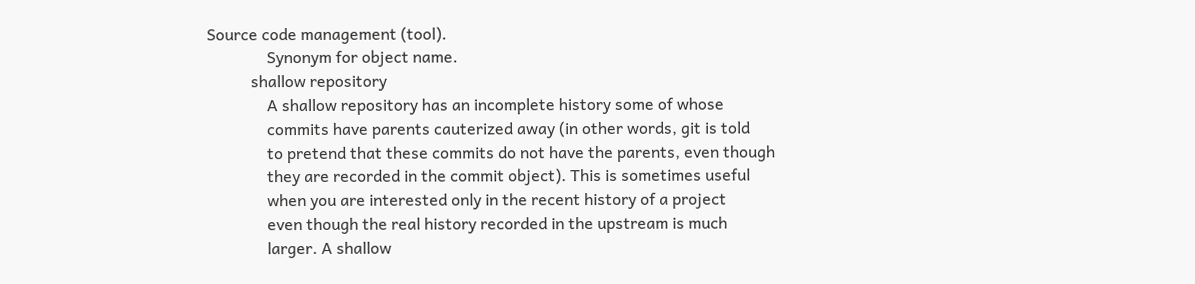Source code management (tool).
               Synonym for object name.
           shallow repository
               A shallow repository has an incomplete history some of whose
               commits have parents cauterized away (in other words, git is told
               to pretend that these commits do not have the parents, even though
               they are recorded in the commit object). This is sometimes useful
               when you are interested only in the recent history of a project
               even though the real history recorded in the upstream is much
               larger. A shallow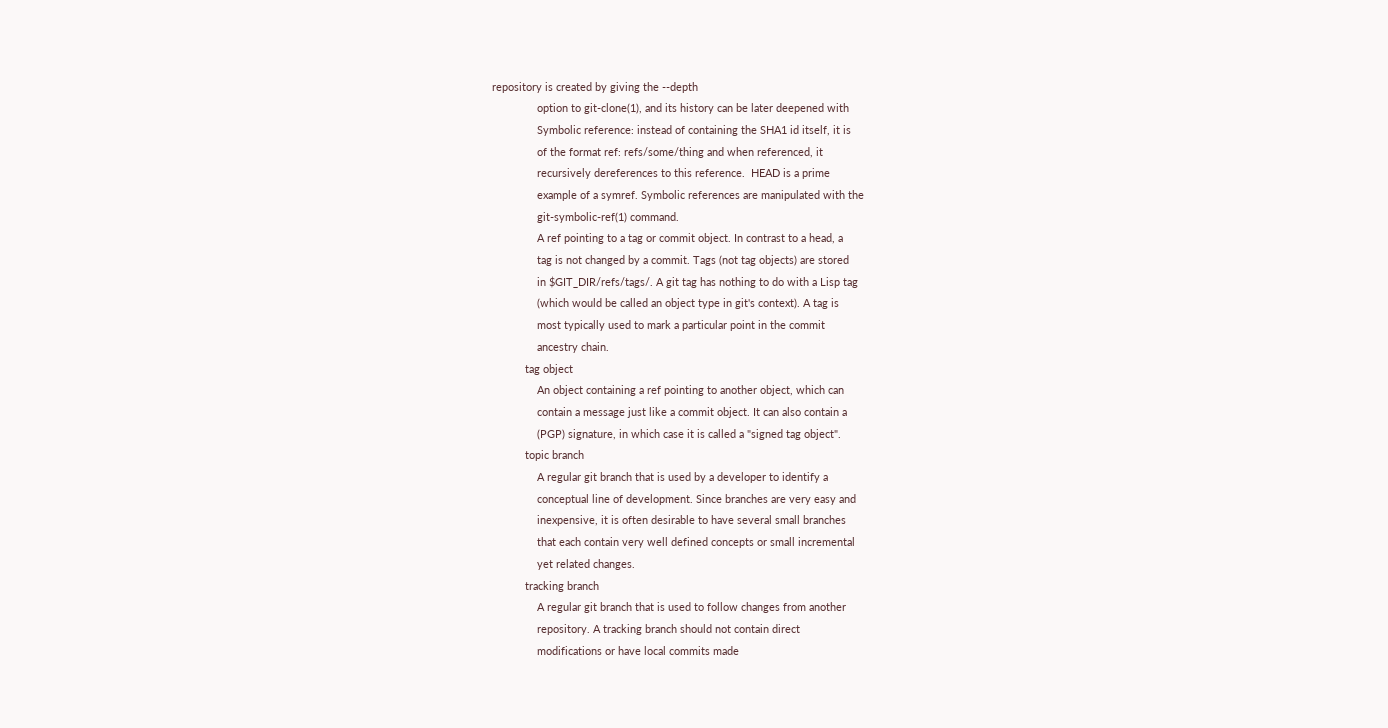repository is created by giving the --depth
               option to git-clone(1), and its history can be later deepened with
               Symbolic reference: instead of containing the SHA1 id itself, it is
               of the format ref: refs/some/thing and when referenced, it
               recursively dereferences to this reference.  HEAD is a prime
               example of a symref. Symbolic references are manipulated with the
               git-symbolic-ref(1) command.
               A ref pointing to a tag or commit object. In contrast to a head, a
               tag is not changed by a commit. Tags (not tag objects) are stored
               in $GIT_DIR/refs/tags/. A git tag has nothing to do with a Lisp tag
               (which would be called an object type in git's context). A tag is
               most typically used to mark a particular point in the commit
               ancestry chain.
           tag object
               An object containing a ref pointing to another object, which can
               contain a message just like a commit object. It can also contain a
               (PGP) signature, in which case it is called a "signed tag object".
           topic branch
               A regular git branch that is used by a developer to identify a
               conceptual line of development. Since branches are very easy and
               inexpensive, it is often desirable to have several small branches
               that each contain very well defined concepts or small incremental
               yet related changes.
           tracking branch
               A regular git branch that is used to follow changes from another
               repository. A tracking branch should not contain direct
               modifications or have local commits made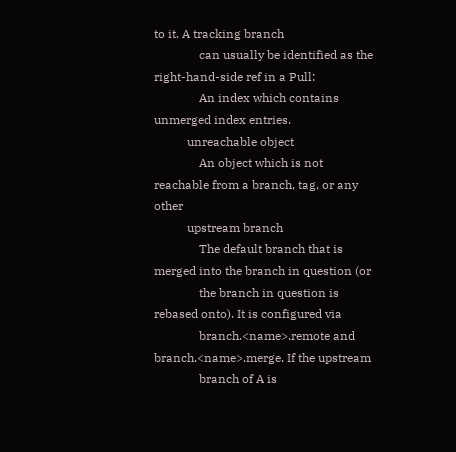to it. A tracking branch
               can usually be identified as the right-hand-side ref in a Pull:
               An index which contains unmerged index entries.
           unreachable object
               An object which is not reachable from a branch, tag, or any other
           upstream branch
               The default branch that is merged into the branch in question (or
               the branch in question is rebased onto). It is configured via
               branch.<name>.remote and branch.<name>.merge. If the upstream
               branch of A is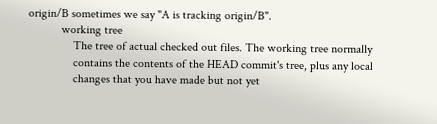origin/B sometimes we say "A is tracking origin/B".
           working tree
               The tree of actual checked out files. The working tree normally
               contains the contents of the HEAD commit's tree, plus any local
               changes that you have made but not yet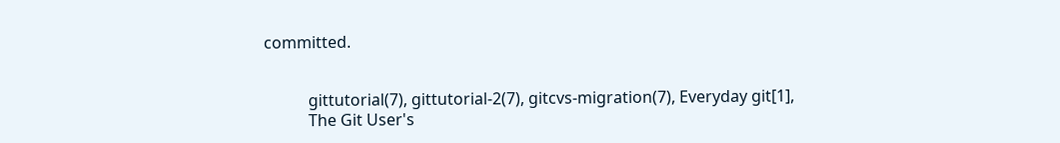committed.


           gittutorial(7), gittutorial-2(7), gitcvs-migration(7), Everyday git[1],
           The Git User's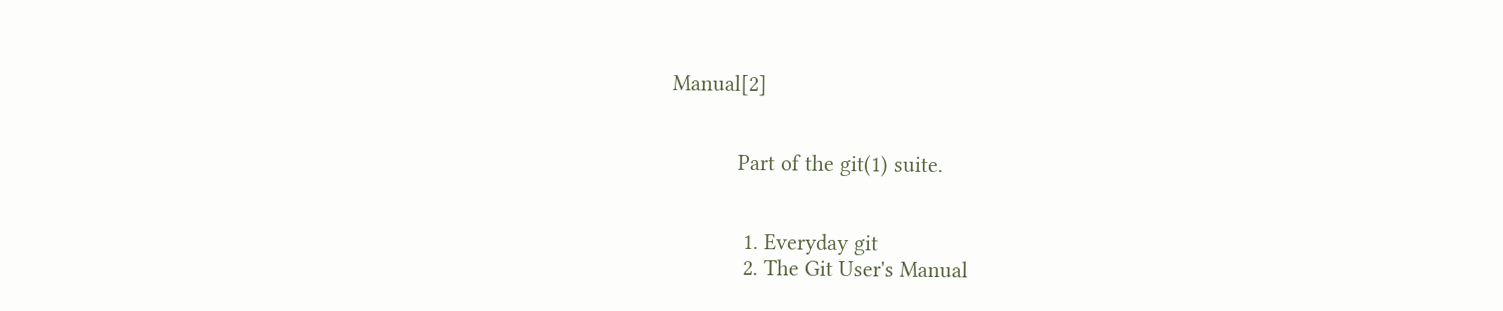Manual[2]


           Part of the git(1) suite.


            1. Everyday git
            2. The Git User's Manual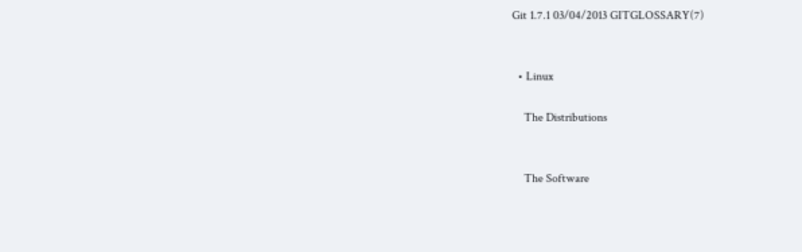Git 1.7.1 03/04/2013 GITGLOSSARY(7)


  • Linux

    The Distributions


    The Software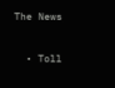The News


  • Toll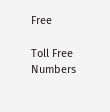Free

Toll Free Numbers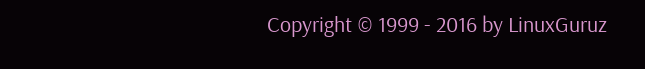Copyright © 1999 - 2016 by LinuxGuruz